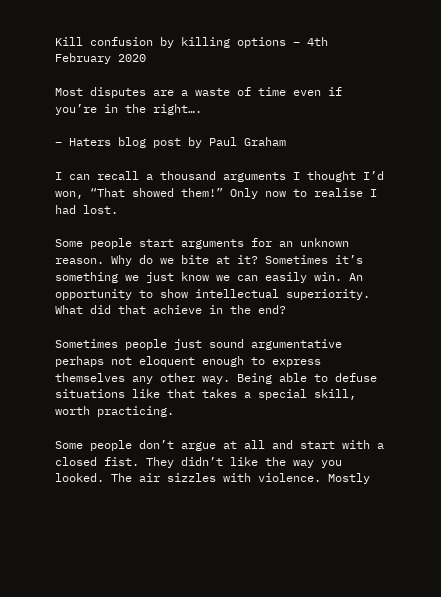Kill confusion by killing options – 4th February 2020

Most disputes are a waste of time even if you’re in the right….

– Haters blog post by Paul Graham

I can recall a thousand arguments I thought I’d won, “That showed them!” Only now to realise I had lost.

Some people start arguments for an unknown reason. Why do we bite at it? Sometimes it’s something we just know we can easily win. An opportunity to show intellectual superiority. What did that achieve in the end?

Sometimes people just sound argumentative perhaps not eloquent enough to express themselves any other way. Being able to defuse situations like that takes a special skill, worth practicing.

Some people don’t argue at all and start with a closed fist. They didn’t like the way you looked. The air sizzles with violence. Mostly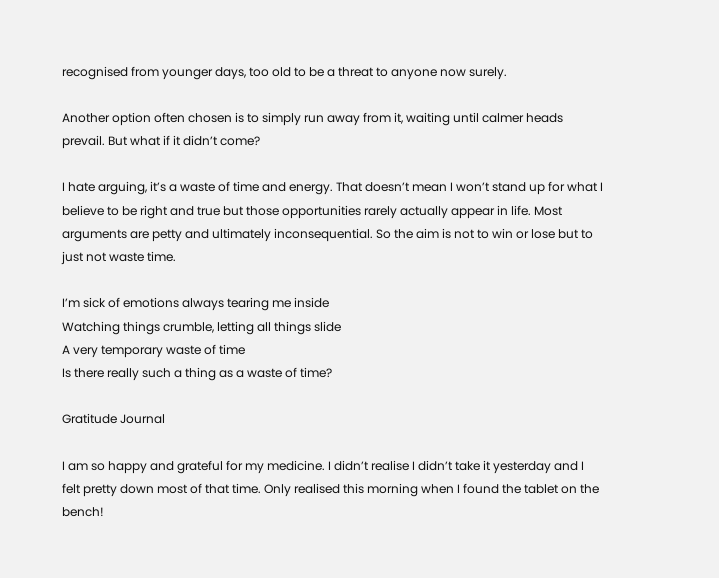recognised from younger days, too old to be a threat to anyone now surely.

Another option often chosen is to simply run away from it, waiting until calmer heads prevail. But what if it didn’t come?

I hate arguing, it’s a waste of time and energy. That doesn’t mean I won’t stand up for what I believe to be right and true but those opportunities rarely actually appear in life. Most arguments are petty and ultimately inconsequential. So the aim is not to win or lose but to just not waste time.

I’m sick of emotions always tearing me inside
Watching things crumble, letting all things slide
A very temporary waste of time
Is there really such a thing as a waste of time?

Gratitude Journal

I am so happy and grateful for my medicine. I didn’t realise I didn’t take it yesterday and I felt pretty down most of that time. Only realised this morning when I found the tablet on the bench!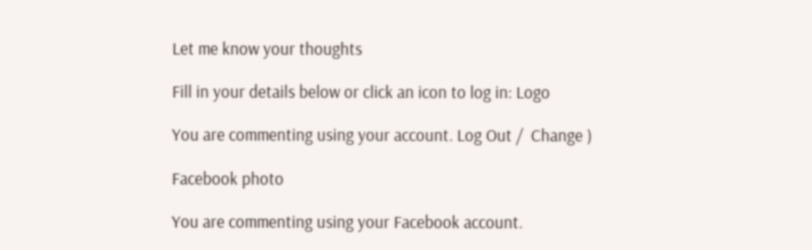Let me know your thoughts

Fill in your details below or click an icon to log in: Logo

You are commenting using your account. Log Out /  Change )

Facebook photo

You are commenting using your Facebook account.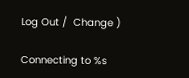Log Out /  Change )

Connecting to %s